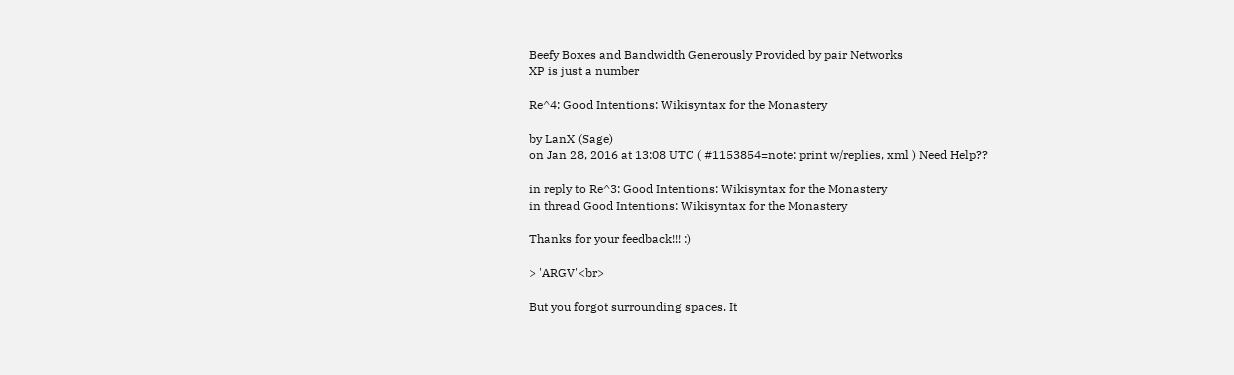Beefy Boxes and Bandwidth Generously Provided by pair Networks
XP is just a number

Re^4: Good Intentions: Wikisyntax for the Monastery

by LanX (Sage)
on Jan 28, 2016 at 13:08 UTC ( #1153854=note: print w/replies, xml ) Need Help??

in reply to Re^3: Good Intentions: Wikisyntax for the Monastery
in thread Good Intentions: Wikisyntax for the Monastery

Thanks for your feedback!!! :)

> 'ARGV'<br>

But you forgot surrounding spaces. It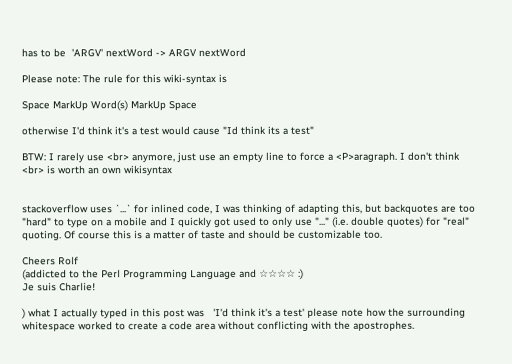has to be  'ARGV' nextWord -> ARGV nextWord

Please note: The rule for this wiki-syntax is

Space MarkUp Word(s) MarkUp Space

otherwise I'd think it's a test would cause "Id think its a test"

BTW: I rarely use <br> anymore, just use an empty line to force a <P>aragraph. I don't think <br> is worth an own wikisyntax


stackoverflow uses `...` for inlined code, I was thinking of adapting this, but backquotes are too "hard" to type on a mobile and I quickly got used to only use "..." (i.e. double quotes) for "real" quoting. Of course this is a matter of taste and should be customizable too.

Cheers Rolf
(addicted to the Perl Programming Language and ☆☆☆☆ :)
Je suis Charlie!

) what I actually typed in this post was   'I'd think it's a test' please note how the surrounding whitespace worked to create a code area without conflicting with the apostrophes.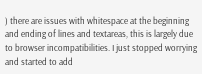) there are issues with whitespace at the beginning and ending of lines and textareas, this is largely due to browser incompatibilities. I just stopped worrying and started to add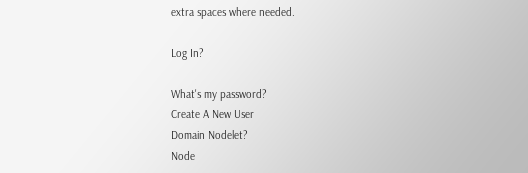extra spaces where needed.

Log In?

What's my password?
Create A New User
Domain Nodelet?
Node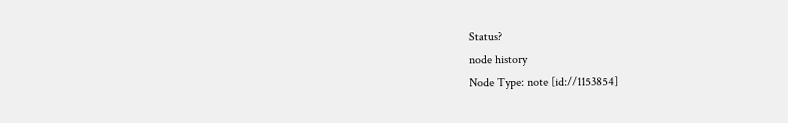Status?
node history
Node Type: note [id://1153854]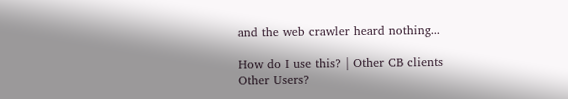and the web crawler heard nothing...

How do I use this? | Other CB clients
Other Users?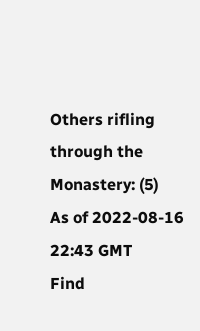Others rifling through the Monastery: (5)
As of 2022-08-16 22:43 GMT
Find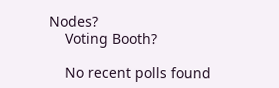Nodes?
    Voting Booth?

    No recent polls found